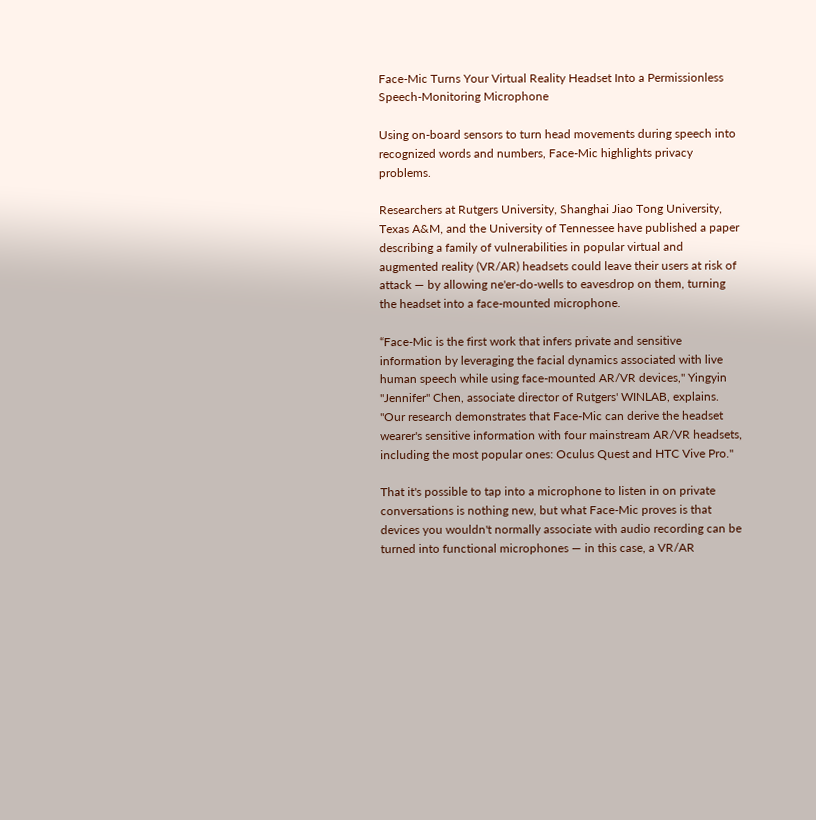Face-Mic Turns Your Virtual Reality Headset Into a Permissionless Speech-Monitoring Microphone

Using on-board sensors to turn head movements during speech into recognized words and numbers, Face-Mic highlights privacy problems.

Researchers at Rutgers University, Shanghai Jiao Tong University, Texas A&M, and the University of Tennessee have published a paper describing a family of vulnerabilities in popular virtual and augmented reality (VR/AR) headsets could leave their users at risk of attack — by allowing ne'er-do-wells to eavesdrop on them, turning the headset into a face-mounted microphone.

“Face-Mic is the first work that infers private and sensitive information by leveraging the facial dynamics associated with live human speech while using face-mounted AR/VR devices," Yingyin "Jennifer" Chen, associate director of Rutgers' WINLAB, explains. "Our research demonstrates that Face-Mic can derive the headset wearer's sensitive information with four mainstream AR/VR headsets, including the most popular ones: Oculus Quest and HTC Vive Pro."

That it's possible to tap into a microphone to listen in on private conversations is nothing new, but what Face-Mic proves is that devices you wouldn't normally associate with audio recording can be turned into functional microphones — in this case, a VR/AR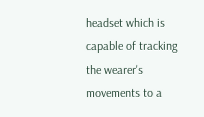headset which is capable of tracking the wearer's movements to a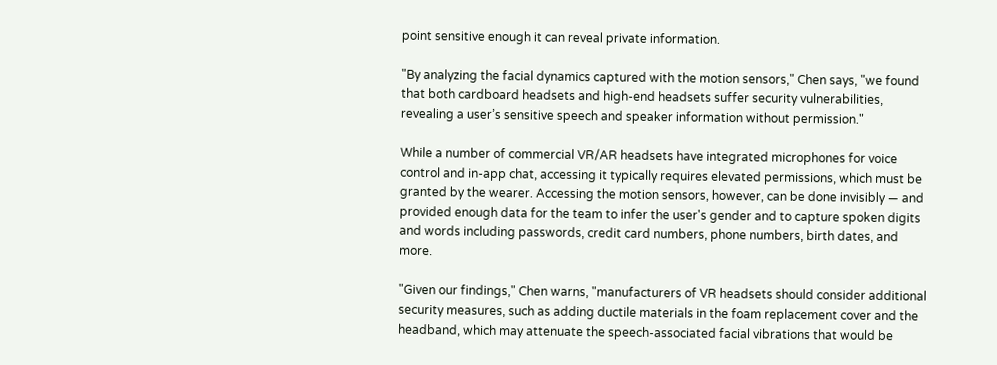point sensitive enough it can reveal private information.

"By analyzing the facial dynamics captured with the motion sensors," Chen says, "we found that both cardboard headsets and high-end headsets suffer security vulnerabilities, revealing a user’s sensitive speech and speaker information without permission."

While a number of commercial VR/AR headsets have integrated microphones for voice control and in-app chat, accessing it typically requires elevated permissions, which must be granted by the wearer. Accessing the motion sensors, however, can be done invisibly — and provided enough data for the team to infer the user's gender and to capture spoken digits and words including passwords, credit card numbers, phone numbers, birth dates, and more.

"Given our findings," Chen warns, "manufacturers of VR headsets should consider additional security measures, such as adding ductile materials in the foam replacement cover and the headband, which may attenuate the speech-associated facial vibrations that would be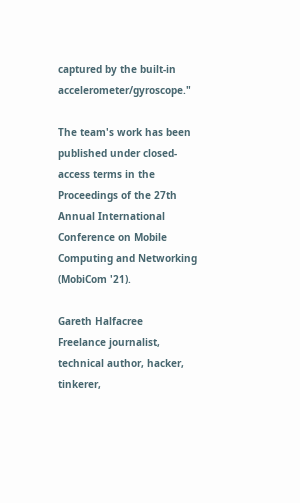captured by the built-in accelerometer/gyroscope."

The team's work has been published under closed-access terms in the Proceedings of the 27th Annual International Conference on Mobile Computing and Networking (MobiCom '21).

Gareth Halfacree
Freelance journalist, technical author, hacker, tinkerer,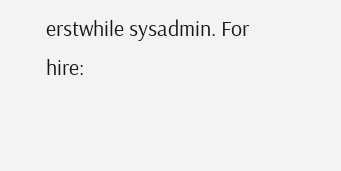erstwhile sysadmin. For hire: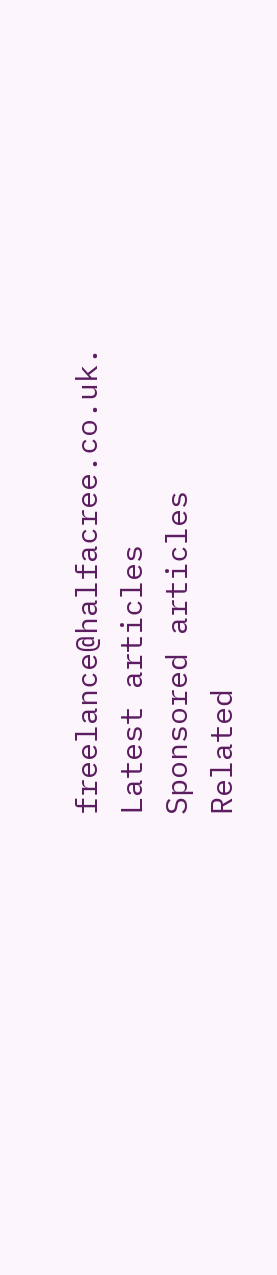freelance@halfacree.co.uk.
Latest articles
Sponsored articles
Related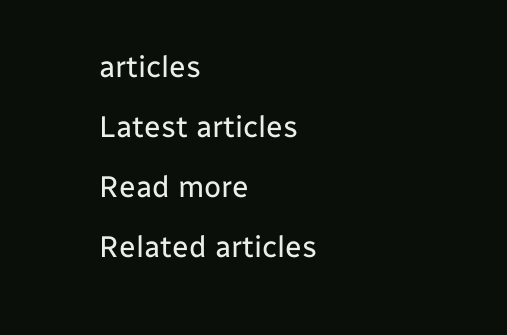articles
Latest articles
Read more
Related articles